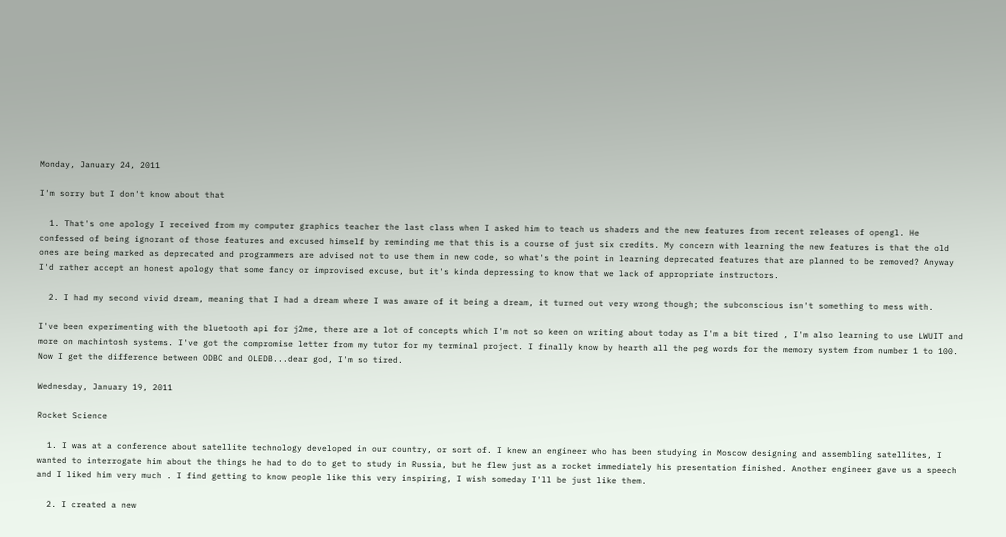Monday, January 24, 2011

I'm sorry but I don't know about that

  1. That's one apology I received from my computer graphics teacher the last class when I asked him to teach us shaders and the new features from recent releases of opengl. He confessed of being ignorant of those features and excused himself by reminding me that this is a course of just six credits. My concern with learning the new features is that the old ones are being marked as deprecated and programmers are advised not to use them in new code, so what's the point in learning deprecated features that are planned to be removed? Anyway I'd rather accept an honest apology that some fancy or improvised excuse, but it's kinda depressing to know that we lack of appropriate instructors.

  2. I had my second vivid dream, meaning that I had a dream where I was aware of it being a dream, it turned out very wrong though; the subconscious isn't something to mess with.

I've been experimenting with the bluetooth api for j2me, there are a lot of concepts which I'm not so keen on writing about today as I'm a bit tired , I'm also learning to use LWUIT and more on machintosh systems. I've got the compromise letter from my tutor for my terminal project. I finally know by hearth all the peg words for the memory system from number 1 to 100. Now I get the difference between ODBC and OLEDB...dear god, I'm so tired.

Wednesday, January 19, 2011

Rocket Science

  1. I was at a conference about satellite technology developed in our country, or sort of. I knew an engineer who has been studying in Moscow designing and assembling satellites, I wanted to interrogate him about the things he had to do to get to study in Russia, but he flew just as a rocket immediately his presentation finished. Another engineer gave us a speech and I liked him very much . I find getting to know people like this very inspiring, I wish someday I'll be just like them.

  2. I created a new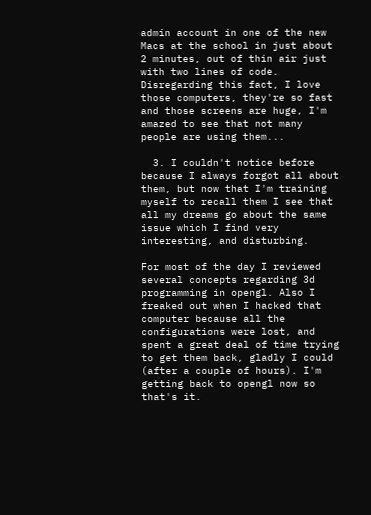admin account in one of the new Macs at the school in just about 2 minutes, out of thin air just with two lines of code. Disregarding this fact, I love those computers, they're so fast and those screens are huge, I'm amazed to see that not many people are using them...

  3. I couldn't notice before because I always forgot all about them, but now that I'm training myself to recall them I see that all my dreams go about the same issue which I find very interesting, and disturbing.

For most of the day I reviewed several concepts regarding 3d programming in opengl. Also I freaked out when I hacked that computer because all the configurations were lost, and spent a great deal of time trying to get them back, gladly I could (after a couple of hours). I'm getting back to opengl now so that's it.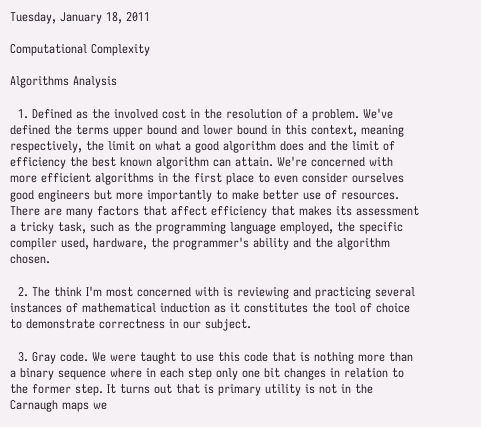Tuesday, January 18, 2011

Computational Complexity

Algorithms Analysis

  1. Defined as the involved cost in the resolution of a problem. We've defined the terms upper bound and lower bound in this context, meaning respectively, the limit on what a good algorithm does and the limit of efficiency the best known algorithm can attain. We're concerned with more efficient algorithms in the first place to even consider ourselves good engineers but more importantly to make better use of resources. There are many factors that affect efficiency that makes its assessment a tricky task, such as the programming language employed, the specific compiler used, hardware, the programmer's ability and the algorithm chosen.

  2. The think I'm most concerned with is reviewing and practicing several instances of mathematical induction as it constitutes the tool of choice to demonstrate correctness in our subject.

  3. Gray code. We were taught to use this code that is nothing more than a binary sequence where in each step only one bit changes in relation to the former step. It turns out that is primary utility is not in the Carnaugh maps we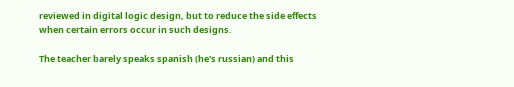reviewed in digital logic design, but to reduce the side effects when certain errors occur in such designs.

The teacher barely speaks spanish (he's russian) and this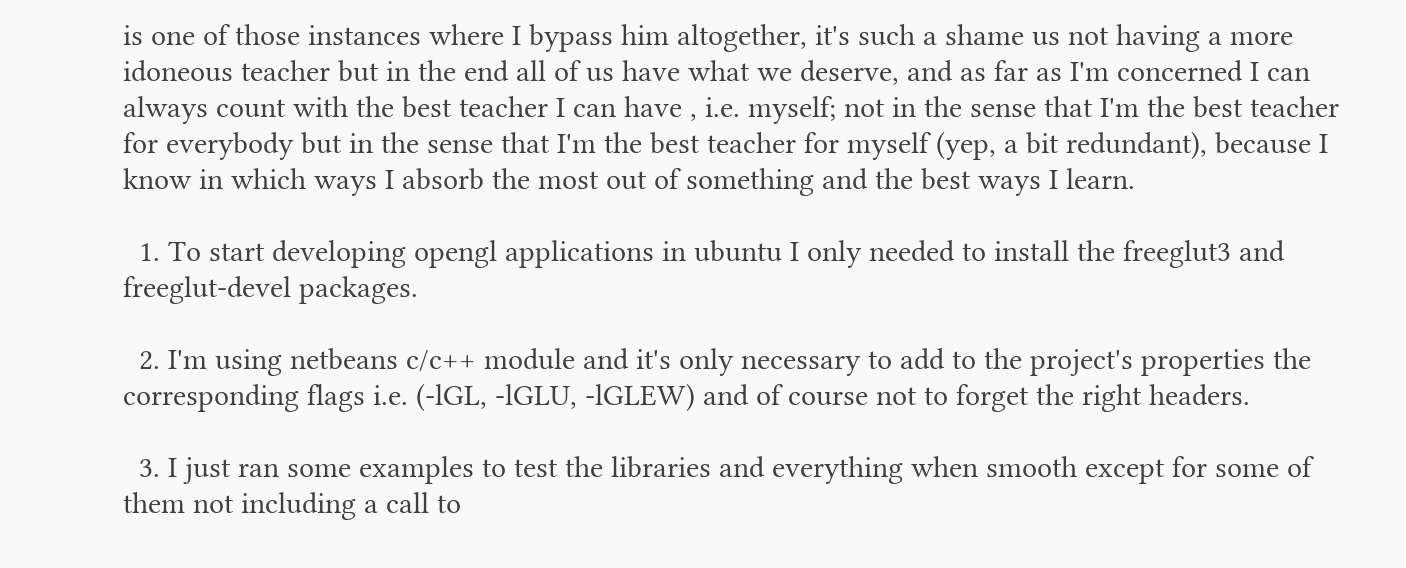is one of those instances where I bypass him altogether, it's such a shame us not having a more idoneous teacher but in the end all of us have what we deserve, and as far as I'm concerned I can always count with the best teacher I can have , i.e. myself; not in the sense that I'm the best teacher for everybody but in the sense that I'm the best teacher for myself (yep, a bit redundant), because I know in which ways I absorb the most out of something and the best ways I learn.

  1. To start developing opengl applications in ubuntu I only needed to install the freeglut3 and freeglut-devel packages.

  2. I'm using netbeans c/c++ module and it's only necessary to add to the project's properties the corresponding flags i.e. (-lGL, -lGLU, -lGLEW) and of course not to forget the right headers.

  3. I just ran some examples to test the libraries and everything when smooth except for some of them not including a call to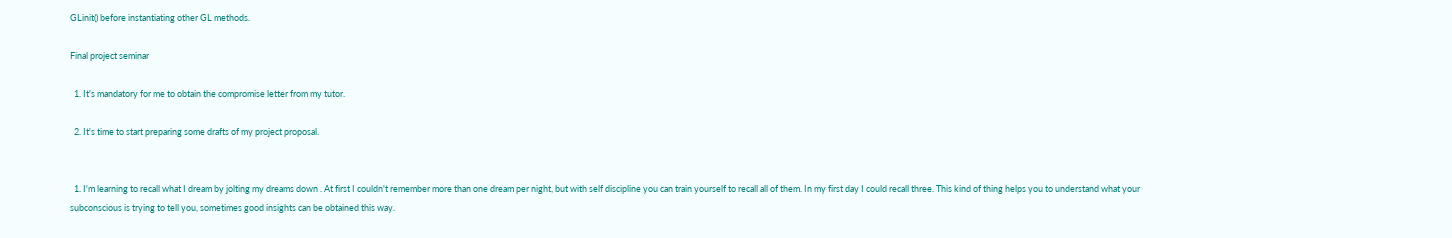GLinit() before instantiating other GL methods.

Final project seminar

  1. It's mandatory for me to obtain the compromise letter from my tutor.

  2. It's time to start preparing some drafts of my project proposal.


  1. I'm learning to recall what I dream by jolting my dreams down . At first I couldn't remember more than one dream per night, but with self discipline you can train yourself to recall all of them. In my first day I could recall three. This kind of thing helps you to understand what your subconscious is trying to tell you, sometimes good insights can be obtained this way.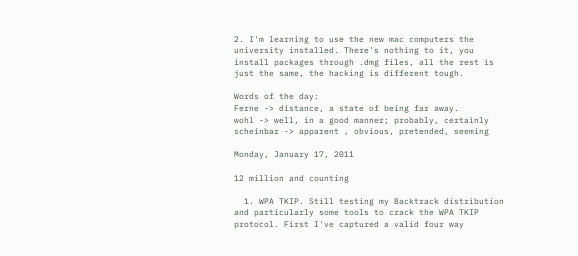2. I'm learning to use the new mac computers the university installed. There's nothing to it, you install packages through .dmg files, all the rest is just the same, the hacking is different tough.

Words of the day:
Ferne -> distance, a state of being far away.
wohl -> well, in a good manner; probably, certainly
scheinbar -> apparent , obvious, pretended, seeming

Monday, January 17, 2011

12 million and counting

  1. WPA TKIP. Still testing my Backtrack distribution and particularly some tools to crack the WPA TKIP protocol. First I've captured a valid four way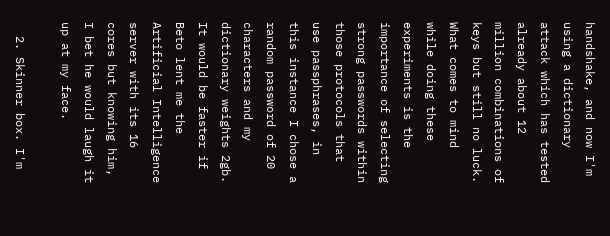handshake, and now I'm using a dictionary attack which has tested already about 12 million combinations of keys but still no luck. What comes to mind while doing these experiments is the importance of selecting strong passwords within those protocols that use passphrases, in this instance I chose a random password of 20 characters and my dictionary weights 2gb. It would be faster if Beto lent me the Artificial Intelligence server with its 16 cores but knowing him, I bet he would laugh it up at my face.

  2. Skinner box. I'm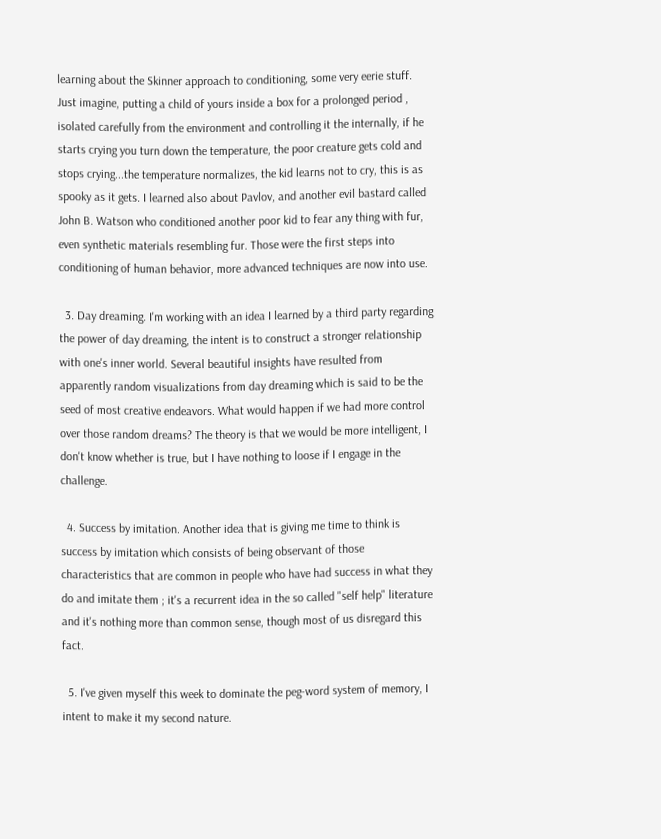learning about the Skinner approach to conditioning, some very eerie stuff. Just imagine, putting a child of yours inside a box for a prolonged period , isolated carefully from the environment and controlling it the internally, if he starts crying you turn down the temperature, the poor creature gets cold and stops crying...the temperature normalizes, the kid learns not to cry, this is as spooky as it gets. I learned also about Pavlov, and another evil bastard called John B. Watson who conditioned another poor kid to fear any thing with fur, even synthetic materials resembling fur. Those were the first steps into conditioning of human behavior, more advanced techniques are now into use.

  3. Day dreaming. I'm working with an idea I learned by a third party regarding the power of day dreaming, the intent is to construct a stronger relationship with one's inner world. Several beautiful insights have resulted from apparently random visualizations from day dreaming which is said to be the seed of most creative endeavors. What would happen if we had more control over those random dreams? The theory is that we would be more intelligent, I don't know whether is true, but I have nothing to loose if I engage in the challenge.

  4. Success by imitation. Another idea that is giving me time to think is success by imitation which consists of being observant of those characteristics that are common in people who have had success in what they do and imitate them ; it's a recurrent idea in the so called "self help" literature and it's nothing more than common sense, though most of us disregard this fact.

  5. I've given myself this week to dominate the peg-word system of memory, I intent to make it my second nature.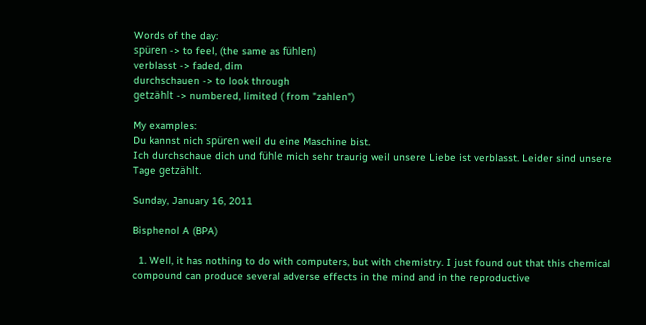Words of the day:
spüren -> to feel, (the same as fühlen)
verblasst -> faded, dim
durchschauen -> to look through
getzählt -> numbered, limited ( from "zahlen")

My examples:
Du kannst nich spüren weil du eine Maschine bist.
Ich durchschaue dich und fühle mich sehr traurig weil unsere Liebe ist verblasst. Leider sind unsere Tage getzählt.

Sunday, January 16, 2011

Bisphenol A (BPA)

  1. Well, it has nothing to do with computers, but with chemistry. I just found out that this chemical compound can produce several adverse effects in the mind and in the reproductive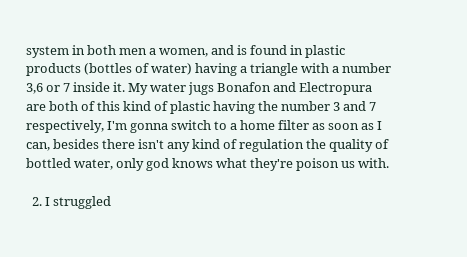system in both men a women, and is found in plastic products (bottles of water) having a triangle with a number 3,6 or 7 inside it. My water jugs Bonafon and Electropura are both of this kind of plastic having the number 3 and 7 respectively, I'm gonna switch to a home filter as soon as I can, besides there isn't any kind of regulation the quality of bottled water, only god knows what they're poison us with.

  2. I struggled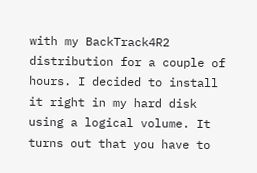with my BackTrack4R2 distribution for a couple of hours. I decided to install it right in my hard disk using a logical volume. It turns out that you have to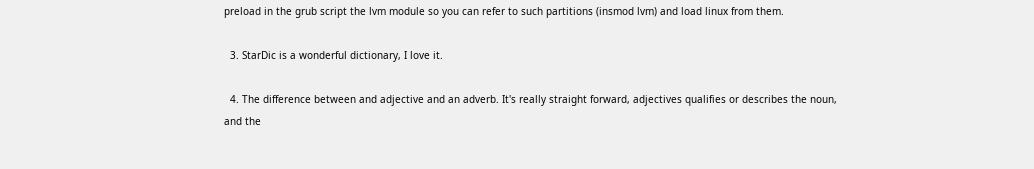preload in the grub script the lvm module so you can refer to such partitions (insmod lvm) and load linux from them.

  3. StarDic is a wonderful dictionary, I love it.

  4. The difference between and adjective and an adverb. It's really straight forward, adjectives qualifies or describes the noun, and the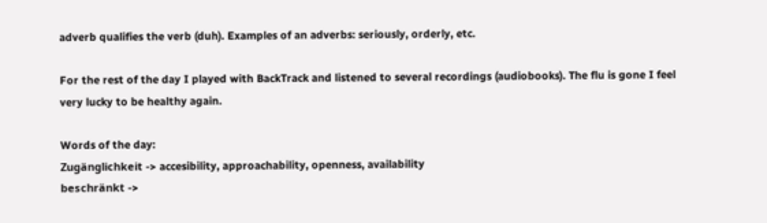adverb qualifies the verb (duh). Examples of an adverbs: seriously, orderly, etc.

For the rest of the day I played with BackTrack and listened to several recordings (audiobooks). The flu is gone I feel very lucky to be healthy again.

Words of the day:
Zugänglichkeit -> accesibility, approachability, openness, availability
beschränkt ->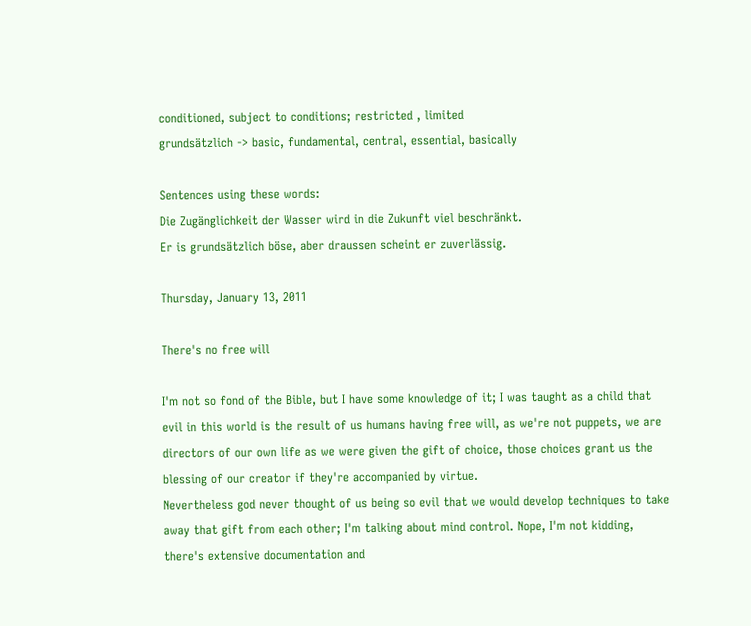conditioned, subject to conditions; restricted , limited
grundsätzlich -> basic, fundamental, central, essential, basically

Sentences using these words:
Die Zugänglichkeit der Wasser wird in die Zukunft viel beschränkt.
Er is grundsätzlich böse, aber draussen scheint er zuverlässig.

Thursday, January 13, 2011

There's no free will

I'm not so fond of the Bible, but I have some knowledge of it; I was taught as a child that evil in this world is the result of us humans having free will, as we're not puppets, we are directors of our own life as we were given the gift of choice, those choices grant us the blessing of our creator if they're accompanied by virtue.
Nevertheless god never thought of us being so evil that we would develop techniques to take away that gift from each other; I'm talking about mind control. Nope, I'm not kidding, there's extensive documentation and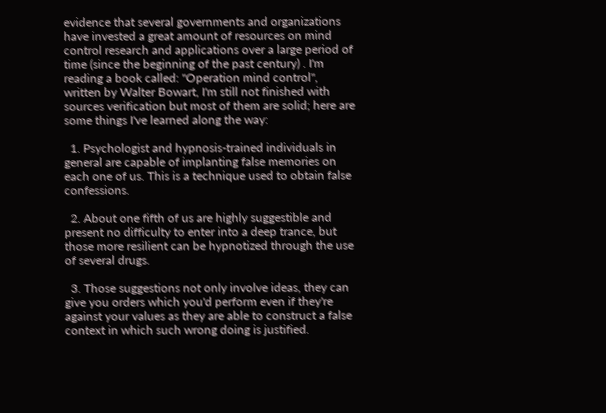evidence that several governments and organizations have invested a great amount of resources on mind control research and applications over a large period of time (since the beginning of the past century) . I'm reading a book called: "Operation mind control", written by Walter Bowart, I'm still not finished with sources verification but most of them are solid; here are some things I've learned along the way:

  1. Psychologist and hypnosis-trained individuals in general are capable of implanting false memories on each one of us. This is a technique used to obtain false confessions.

  2. About one fifth of us are highly suggestible and present no difficulty to enter into a deep trance, but those more resilient can be hypnotized through the use of several drugs.

  3. Those suggestions not only involve ideas, they can give you orders which you'd perform even if they're against your values as they are able to construct a false context in which such wrong doing is justified.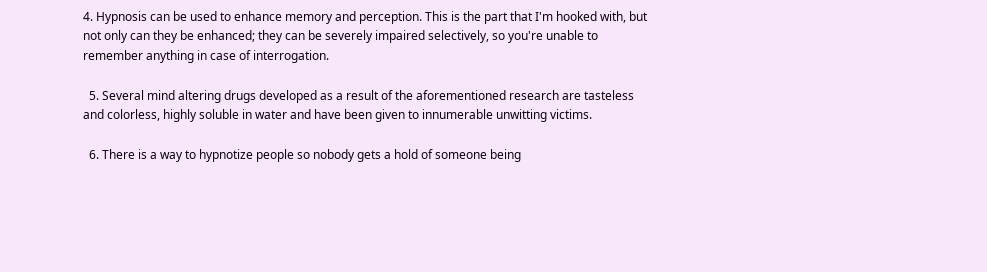4. Hypnosis can be used to enhance memory and perception. This is the part that I'm hooked with, but not only can they be enhanced; they can be severely impaired selectively, so you're unable to remember anything in case of interrogation.

  5. Several mind altering drugs developed as a result of the aforementioned research are tasteless and colorless, highly soluble in water and have been given to innumerable unwitting victims.

  6. There is a way to hypnotize people so nobody gets a hold of someone being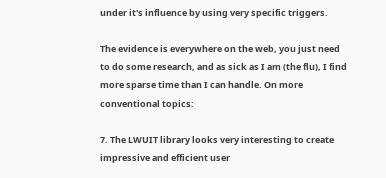under it's influence by using very specific triggers.

The evidence is everywhere on the web, you just need to do some research, and as sick as I am (the flu), I find more sparse time than I can handle. On more conventional topics:

7. The LWUIT library looks very interesting to create impressive and efficient user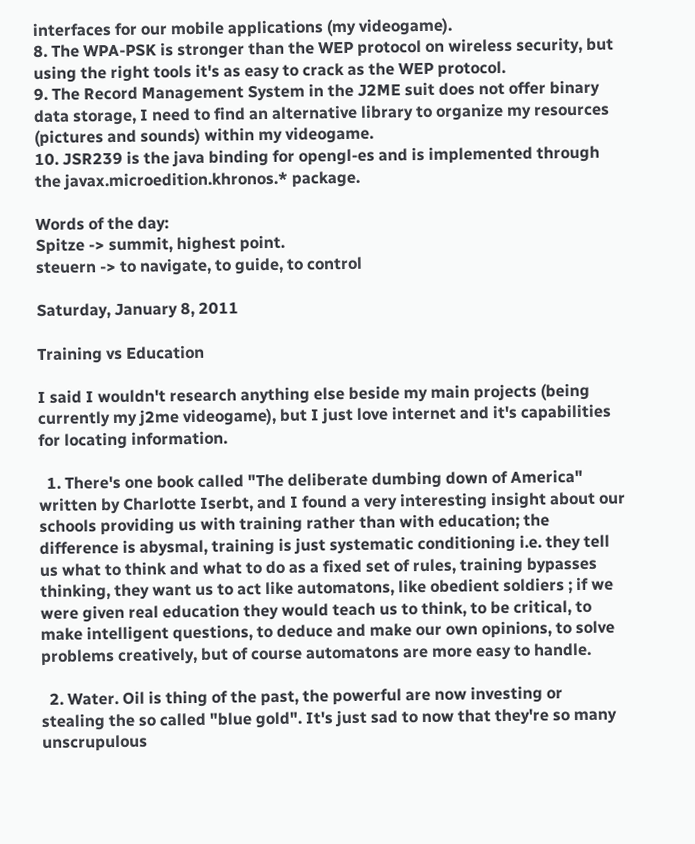interfaces for our mobile applications (my videogame).
8. The WPA-PSK is stronger than the WEP protocol on wireless security, but using the right tools it's as easy to crack as the WEP protocol.
9. The Record Management System in the J2ME suit does not offer binary data storage, I need to find an alternative library to organize my resources (pictures and sounds) within my videogame.
10. JSR239 is the java binding for opengl-es and is implemented through the javax.microedition.khronos.* package.

Words of the day:
Spitze -> summit, highest point.
steuern -> to navigate, to guide, to control

Saturday, January 8, 2011

Training vs Education

I said I wouldn't research anything else beside my main projects (being currently my j2me videogame), but I just love internet and it's capabilities for locating information.

  1. There's one book called "The deliberate dumbing down of America" written by Charlotte Iserbt, and I found a very interesting insight about our schools providing us with training rather than with education; the difference is abysmal, training is just systematic conditioning i.e. they tell us what to think and what to do as a fixed set of rules, training bypasses thinking, they want us to act like automatons, like obedient soldiers ; if we were given real education they would teach us to think, to be critical, to make intelligent questions, to deduce and make our own opinions, to solve problems creatively, but of course automatons are more easy to handle.

  2. Water. Oil is thing of the past, the powerful are now investing or stealing the so called "blue gold". It's just sad to now that they're so many unscrupulous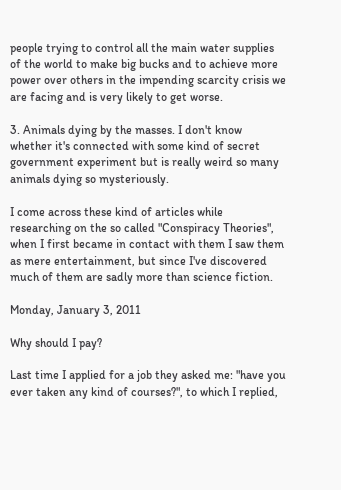people trying to control all the main water supplies of the world to make big bucks and to achieve more power over others in the impending scarcity crisis we are facing and is very likely to get worse.

3. Animals dying by the masses. I don't know whether it's connected with some kind of secret government experiment but is really weird so many animals dying so mysteriously.

I come across these kind of articles while researching on the so called "Conspiracy Theories", when I first became in contact with them I saw them as mere entertainment, but since I've discovered much of them are sadly more than science fiction.

Monday, January 3, 2011

Why should I pay?

Last time I applied for a job they asked me: "have you ever taken any kind of courses?", to which I replied,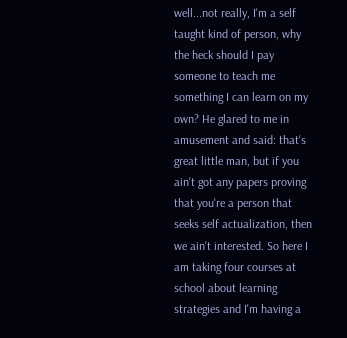well...not really, I'm a self taught kind of person, why the heck should I pay someone to teach me something I can learn on my own? He glared to me in amusement and said: that's great little man, but if you ain't got any papers proving that you're a person that seeks self actualization, then we ain't interested. So here I am taking four courses at school about learning strategies and I'm having a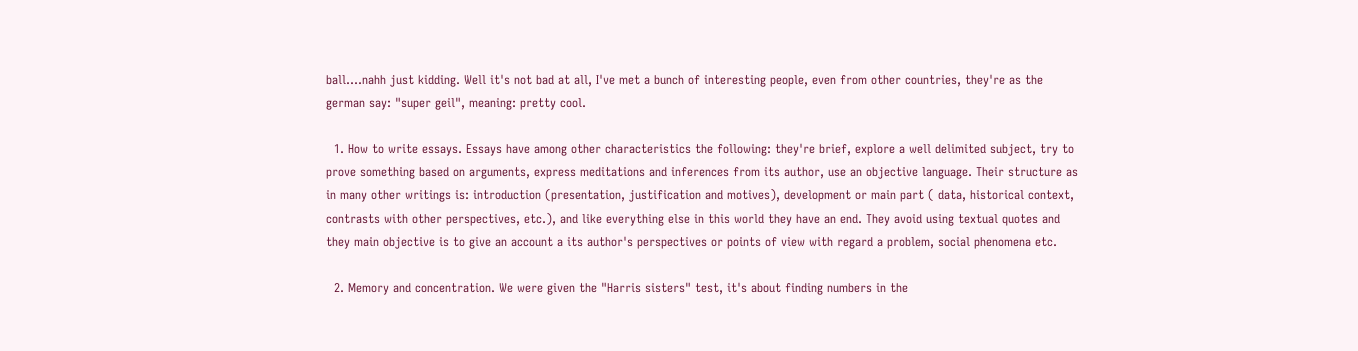ball....nahh just kidding. Well it's not bad at all, I've met a bunch of interesting people, even from other countries, they're as the german say: "super geil", meaning: pretty cool.

  1. How to write essays. Essays have among other characteristics the following: they're brief, explore a well delimited subject, try to prove something based on arguments, express meditations and inferences from its author, use an objective language. Their structure as in many other writings is: introduction (presentation, justification and motives), development or main part ( data, historical context, contrasts with other perspectives, etc.), and like everything else in this world they have an end. They avoid using textual quotes and they main objective is to give an account a its author's perspectives or points of view with regard a problem, social phenomena etc.

  2. Memory and concentration. We were given the "Harris sisters" test, it's about finding numbers in the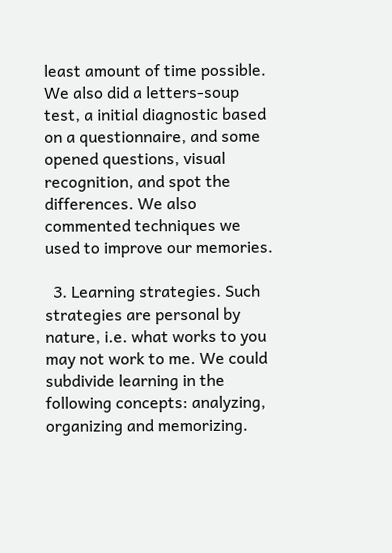least amount of time possible. We also did a letters-soup test, a initial diagnostic based on a questionnaire, and some opened questions, visual recognition, and spot the differences. We also commented techniques we used to improve our memories.

  3. Learning strategies. Such strategies are personal by nature, i.e. what works to you may not work to me. We could subdivide learning in the following concepts: analyzing, organizing and memorizing.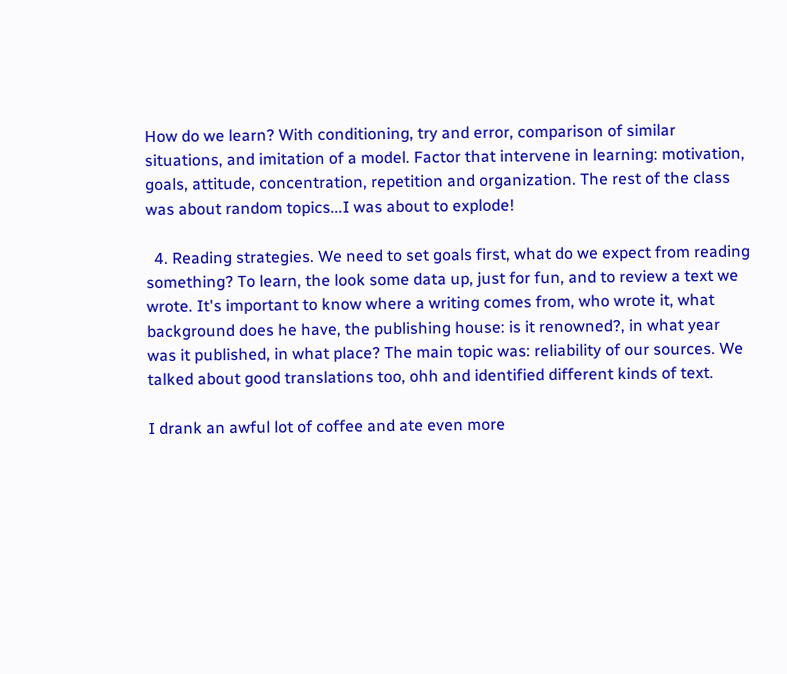How do we learn? With conditioning, try and error, comparison of similar situations, and imitation of a model. Factor that intervene in learning: motivation, goals, attitude, concentration, repetition and organization. The rest of the class was about random topics...I was about to explode!

  4. Reading strategies. We need to set goals first, what do we expect from reading something? To learn, the look some data up, just for fun, and to review a text we wrote. It's important to know where a writing comes from, who wrote it, what background does he have, the publishing house: is it renowned?, in what year was it published, in what place? The main topic was: reliability of our sources. We talked about good translations too, ohh and identified different kinds of text.

I drank an awful lot of coffee and ate even more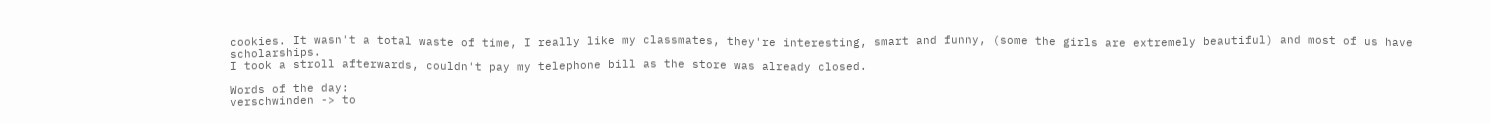cookies. It wasn't a total waste of time, I really like my classmates, they're interesting, smart and funny, (some the girls are extremely beautiful) and most of us have scholarships.
I took a stroll afterwards, couldn't pay my telephone bill as the store was already closed.

Words of the day:
verschwinden -> to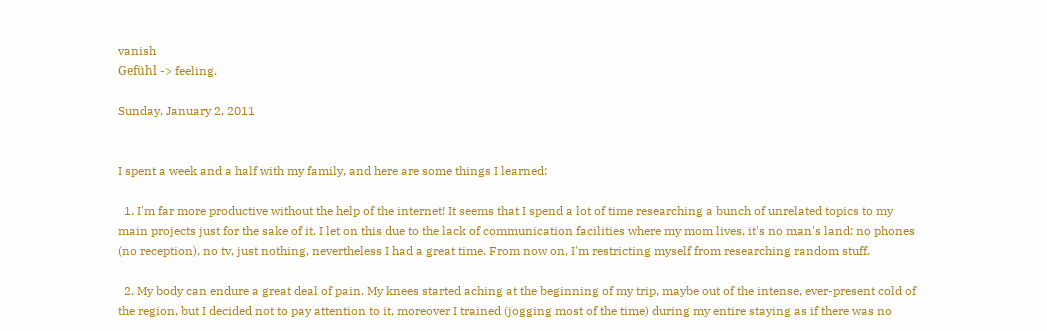vanish
Gefühl -> feeling.

Sunday, January 2, 2011


I spent a week and a half with my family, and here are some things I learned:

  1. I'm far more productive without the help of the internet! It seems that I spend a lot of time researching a bunch of unrelated topics to my main projects just for the sake of it. I let on this due to the lack of communication facilities where my mom lives, it's no man's land: no phones (no reception), no tv, just nothing, nevertheless I had a great time. From now on, I'm restricting myself from researching random stuff.

  2. My body can endure a great deal of pain. My knees started aching at the beginning of my trip, maybe out of the intense, ever-present cold of the region, but I decided not to pay attention to it, moreover I trained (jogging most of the time) during my entire staying as if there was no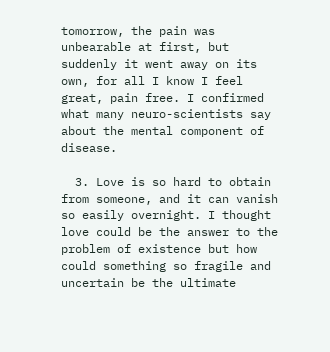tomorrow, the pain was unbearable at first, but suddenly it went away on its own, for all I know I feel great, pain free. I confirmed what many neuro-scientists say about the mental component of disease.

  3. Love is so hard to obtain from someone, and it can vanish so easily overnight. I thought love could be the answer to the problem of existence but how could something so fragile and uncertain be the ultimate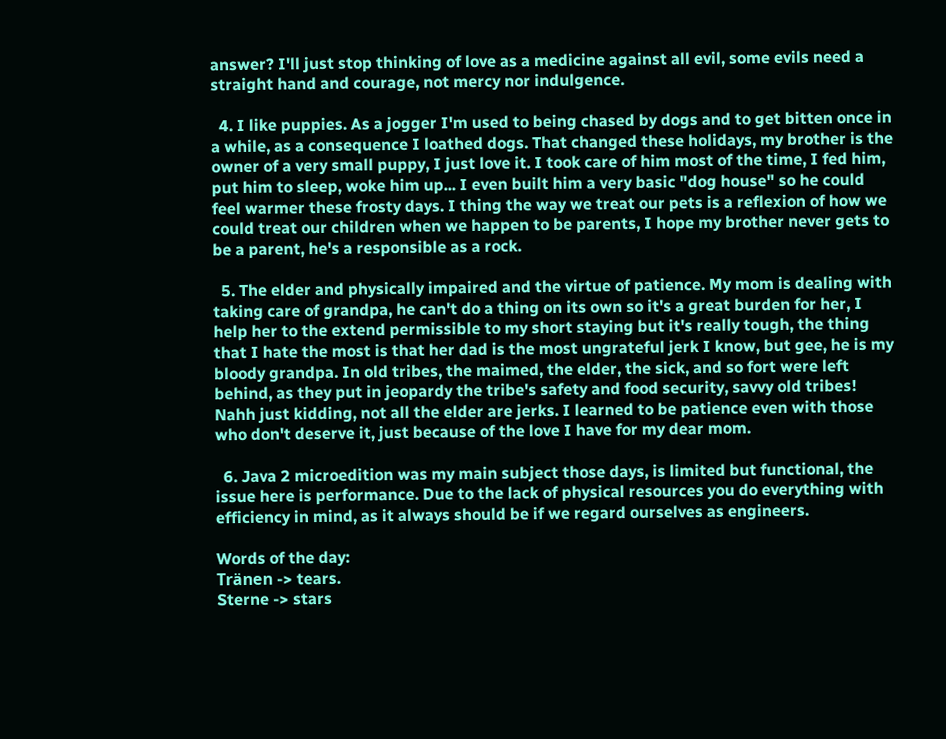answer? I'll just stop thinking of love as a medicine against all evil, some evils need a straight hand and courage, not mercy nor indulgence.

  4. I like puppies. As a jogger I'm used to being chased by dogs and to get bitten once in a while, as a consequence I loathed dogs. That changed these holidays, my brother is the owner of a very small puppy, I just love it. I took care of him most of the time, I fed him, put him to sleep, woke him up... I even built him a very basic "dog house" so he could feel warmer these frosty days. I thing the way we treat our pets is a reflexion of how we could treat our children when we happen to be parents, I hope my brother never gets to be a parent, he's a responsible as a rock.

  5. The elder and physically impaired and the virtue of patience. My mom is dealing with taking care of grandpa, he can't do a thing on its own so it's a great burden for her, I help her to the extend permissible to my short staying but it's really tough, the thing that I hate the most is that her dad is the most ungrateful jerk I know, but gee, he is my bloody grandpa. In old tribes, the maimed, the elder, the sick, and so fort were left behind, as they put in jeopardy the tribe's safety and food security, savvy old tribes! Nahh just kidding, not all the elder are jerks. I learned to be patience even with those who don't deserve it, just because of the love I have for my dear mom.

  6. Java 2 microedition was my main subject those days, is limited but functional, the issue here is performance. Due to the lack of physical resources you do everything with efficiency in mind, as it always should be if we regard ourselves as engineers.

Words of the day:
Tränen -> tears.
Sterne -> stars